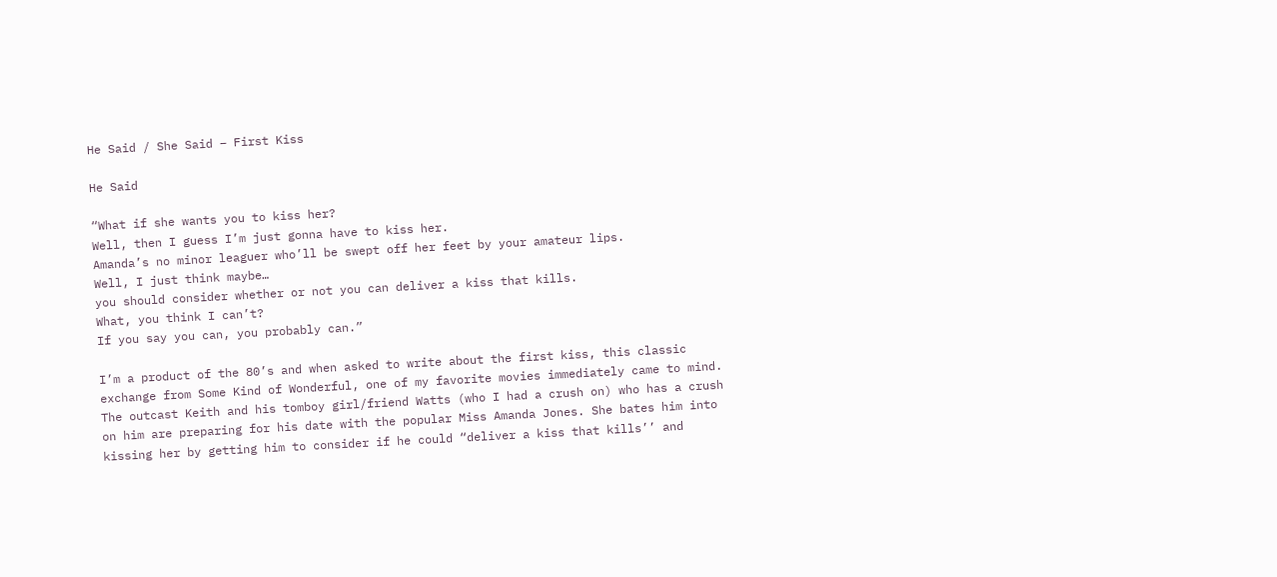He Said / She Said – First Kiss

He Said

“What if she wants you to kiss her?
Well, then I guess I’m just gonna have to kiss her.
Amanda’s no minor leaguer who’ll be swept off her feet by your amateur lips.
Well, I just think maybe…
you should consider whether or not you can deliver a kiss that kills.
What, you think I can’t?
If you say you can, you probably can.”

I’m a product of the 80’s and when asked to write about the first kiss, this classic exchange from Some Kind of Wonderful, one of my favorite movies immediately came to mind. The outcast Keith and his tomboy girl/friend Watts (who I had a crush on) who has a crush on him are preparing for his date with the popular Miss Amanda Jones. She bates him into kissing her by getting him to consider if he could “deliver a kiss that kills’’ and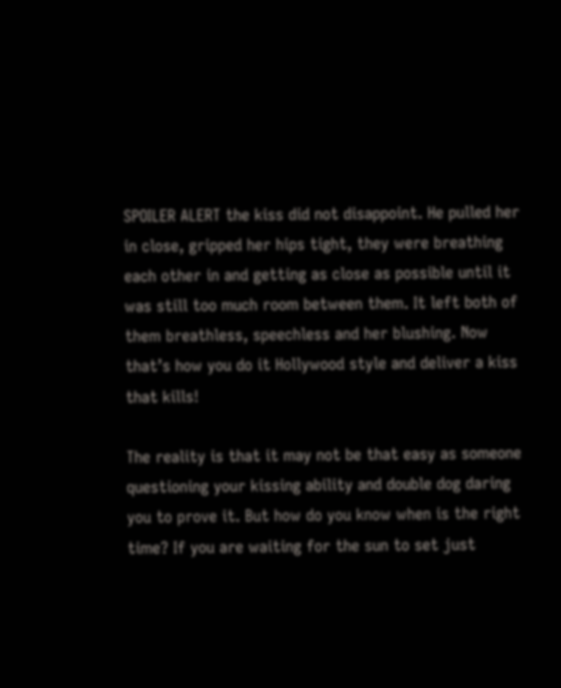SPOILER ALERT the kiss did not disappoint. He pulled her in close, gripped her hips tight, they were breathing each other in and getting as close as possible until it was still too much room between them. It left both of them breathless, speechless and her blushing. Now that’s how you do it Hollywood style and deliver a kiss that kills!

The reality is that it may not be that easy as someone questioning your kissing ability and double dog daring you to prove it. But how do you know when is the right time? If you are waiting for the sun to set just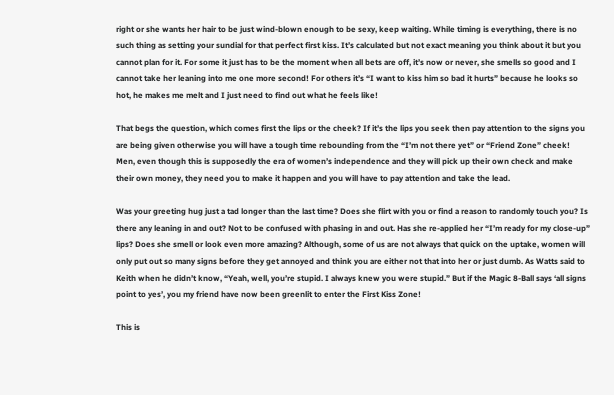right or she wants her hair to be just wind-blown enough to be sexy, keep waiting. While timing is everything, there is no such thing as setting your sundial for that perfect first kiss. It’s calculated but not exact meaning you think about it but you cannot plan for it. For some it just has to be the moment when all bets are off, it’s now or never, she smells so good and I cannot take her leaning into me one more second! For others it’s “I want to kiss him so bad it hurts” because he looks so hot, he makes me melt and I just need to find out what he feels like!

That begs the question, which comes first the lips or the cheek? If it’s the lips you seek then pay attention to the signs you are being given otherwise you will have a tough time rebounding from the “I’m not there yet” or “Friend Zone” cheek! Men, even though this is supposedly the era of women’s independence and they will pick up their own check and make their own money, they need you to make it happen and you will have to pay attention and take the lead.

Was your greeting hug just a tad longer than the last time? Does she flirt with you or find a reason to randomly touch you? Is there any leaning in and out? Not to be confused with phasing in and out. Has she re-applied her “I’m ready for my close-up” lips? Does she smell or look even more amazing? Although, some of us are not always that quick on the uptake, women will only put out so many signs before they get annoyed and think you are either not that into her or just dumb. As Watts said to Keith when he didn’t know, “Yeah, well, you’re stupid. I always knew you were stupid.” But if the Magic 8-Ball says ‘all signs point to yes’, you my friend have now been greenlit to enter the First Kiss Zone!

This is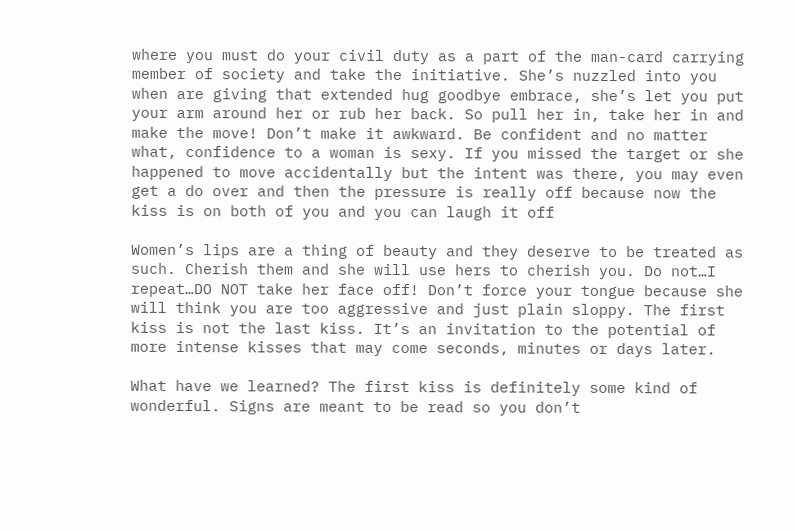where you must do your civil duty as a part of the man-card carrying member of society and take the initiative. She’s nuzzled into you when are giving that extended hug goodbye embrace, she’s let you put your arm around her or rub her back. So pull her in, take her in and make the move! Don’t make it awkward. Be confident and no matter what, confidence to a woman is sexy. If you missed the target or she happened to move accidentally but the intent was there, you may even get a do over and then the pressure is really off because now the kiss is on both of you and you can laugh it off

Women’s lips are a thing of beauty and they deserve to be treated as such. Cherish them and she will use hers to cherish you. Do not…I repeat…DO NOT take her face off! Don’t force your tongue because she will think you are too aggressive and just plain sloppy. The first kiss is not the last kiss. It’s an invitation to the potential of more intense kisses that may come seconds, minutes or days later.

What have we learned? The first kiss is definitely some kind of wonderful. Signs are meant to be read so you don’t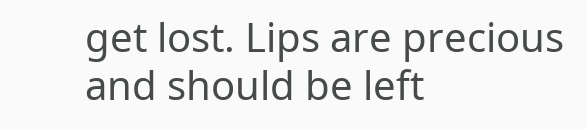get lost. Lips are precious and should be left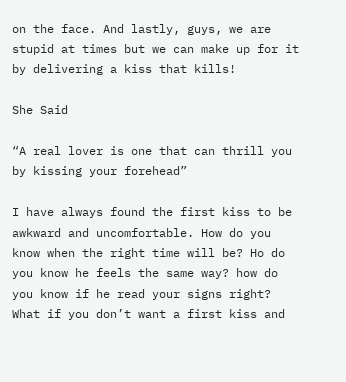on the face. And lastly, guys, we are stupid at times but we can make up for it by delivering a kiss that kills!

She Said

“A real lover is one that can thrill you by kissing your forehead”

I have always found the first kiss to be awkward and uncomfortable. How do you know when the right time will be? Ho do you know he feels the same way? how do you know if he read your signs right? What if you don’t want a first kiss and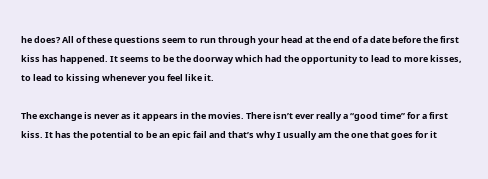he does? All of these questions seem to run through your head at the end of a date before the first kiss has happened. It seems to be the doorway which had the opportunity to lead to more kisses, to lead to kissing whenever you feel like it.

The exchange is never as it appears in the movies. There isn’t ever really a “good time” for a first kiss. It has the potential to be an epic fail and that’s why I usually am the one that goes for it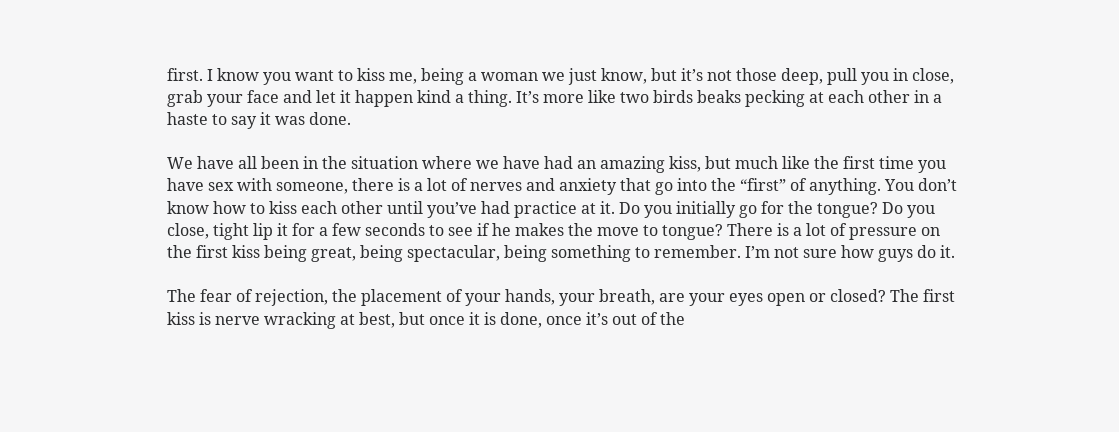first. I know you want to kiss me, being a woman we just know, but it’s not those deep, pull you in close, grab your face and let it happen kind a thing. It’s more like two birds beaks pecking at each other in a haste to say it was done.

We have all been in the situation where we have had an amazing kiss, but much like the first time you have sex with someone, there is a lot of nerves and anxiety that go into the “first” of anything. You don’t know how to kiss each other until you’ve had practice at it. Do you initially go for the tongue? Do you close, tight lip it for a few seconds to see if he makes the move to tongue? There is a lot of pressure on the first kiss being great, being spectacular, being something to remember. I’m not sure how guys do it.

The fear of rejection, the placement of your hands, your breath, are your eyes open or closed? The first kiss is nerve wracking at best, but once it is done, once it’s out of the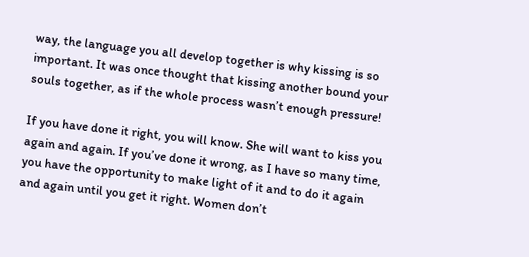way, the language you all develop together is why kissing is so important. It was once thought that kissing another bound your souls together, as if the whole process wasn’t enough pressure!

If you have done it right, you will know. She will want to kiss you again and again. If you’ve done it wrong, as I have so many time, you have the opportunity to make light of it and to do it again and again until you get it right. Women don’t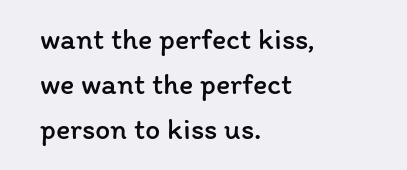want the perfect kiss, we want the perfect person to kiss us.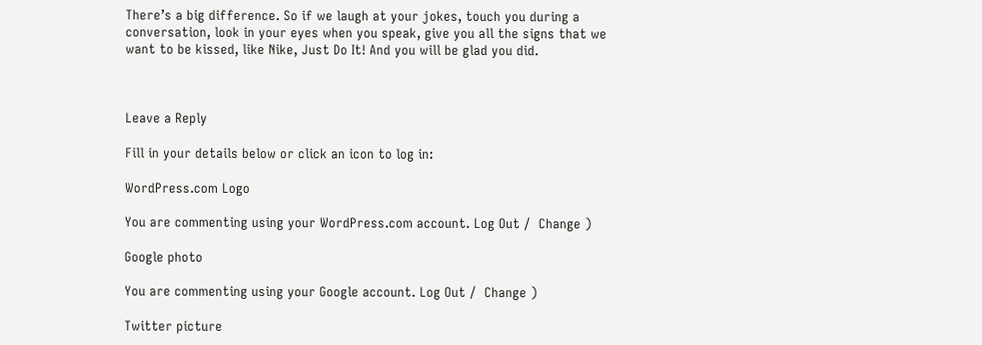There’s a big difference. So if we laugh at your jokes, touch you during a conversation, look in your eyes when you speak, give you all the signs that we want to be kissed, like Nike, Just Do It! And you will be glad you did.



Leave a Reply

Fill in your details below or click an icon to log in:

WordPress.com Logo

You are commenting using your WordPress.com account. Log Out /  Change )

Google photo

You are commenting using your Google account. Log Out /  Change )

Twitter picture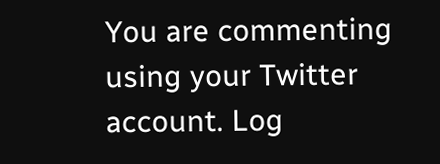You are commenting using your Twitter account. Log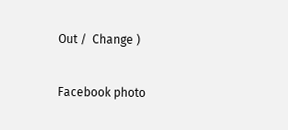Out /  Change )

Facebook photo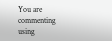You are commenting using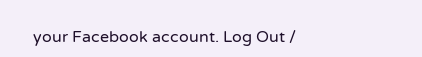your Facebook account. Log Out /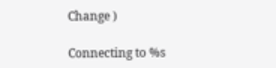Change )

Connecting to %s